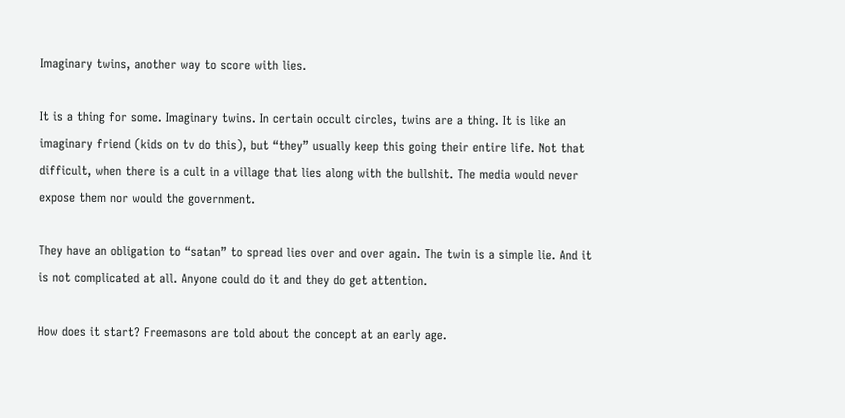Imaginary twins, another way to score with lies.

It is a thing for some. Imaginary twins. In certain occult circles, twins are a thing. It is like an imaginary friend (kids on tv do this), but “they” usually keep this going their entire life. Not that difficult, when there is a cult in a village that lies along with the bullshit. The media would never expose them nor would the government.

They have an obligation to “satan” to spread lies over and over again. The twin is a simple lie. And it is not complicated at all. Anyone could do it and they do get attention.

How does it start? Freemasons are told about the concept at an early age.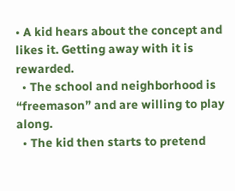• A kid hears about the concept and likes it. Getting away with it is rewarded.
  • The school and neighborhood is “freemason” and are willing to play along.
  • The kid then starts to pretend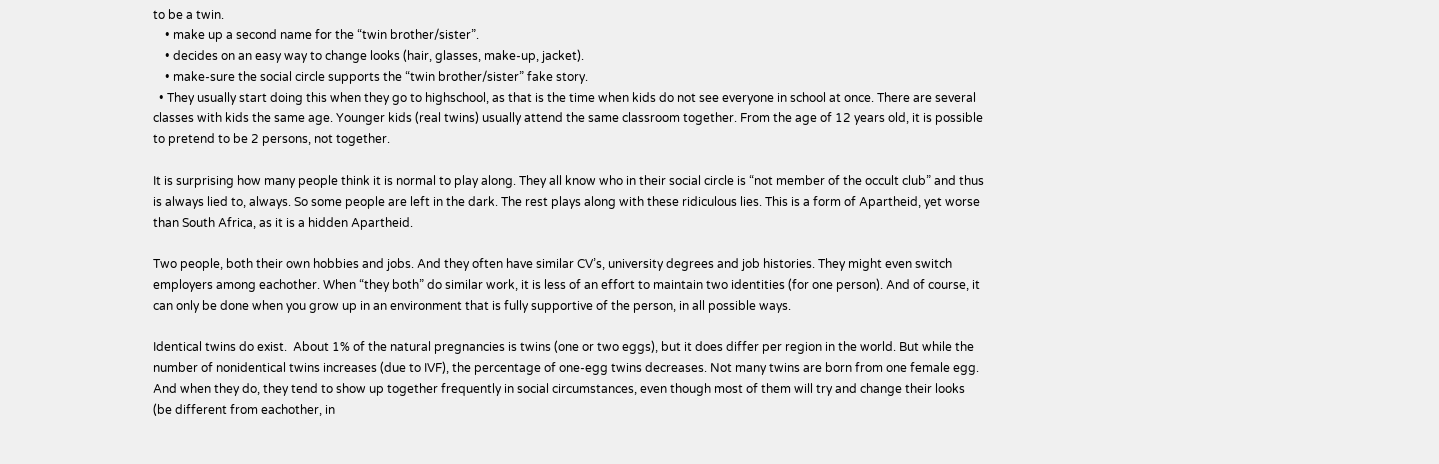to be a twin.
    • make up a second name for the “twin brother/sister”.
    • decides on an easy way to change looks (hair, glasses, make-up, jacket).
    • make-sure the social circle supports the “twin brother/sister” fake story.
  • They usually start doing this when they go to highschool, as that is the time when kids do not see everyone in school at once. There are several classes with kids the same age. Younger kids (real twins) usually attend the same classroom together. From the age of 12 years old, it is possible to pretend to be 2 persons, not together.

It is surprising how many people think it is normal to play along. They all know who in their social circle is “not member of the occult club” and thus is always lied to, always. So some people are left in the dark. The rest plays along with these ridiculous lies. This is a form of Apartheid, yet worse than South Africa, as it is a hidden Apartheid.

Two people, both their own hobbies and jobs. And they often have similar CV’s, university degrees and job histories. They might even switch employers among eachother. When “they both” do similar work, it is less of an effort to maintain two identities (for one person). And of course, it can only be done when you grow up in an environment that is fully supportive of the person, in all possible ways.

Identical twins do exist.  About 1% of the natural pregnancies is twins (one or two eggs), but it does differ per region in the world. But while the number of nonidentical twins increases (due to IVF), the percentage of one-egg twins decreases. Not many twins are born from one female egg. And when they do, they tend to show up together frequently in social circumstances, even though most of them will try and change their looks (be different from eachother, in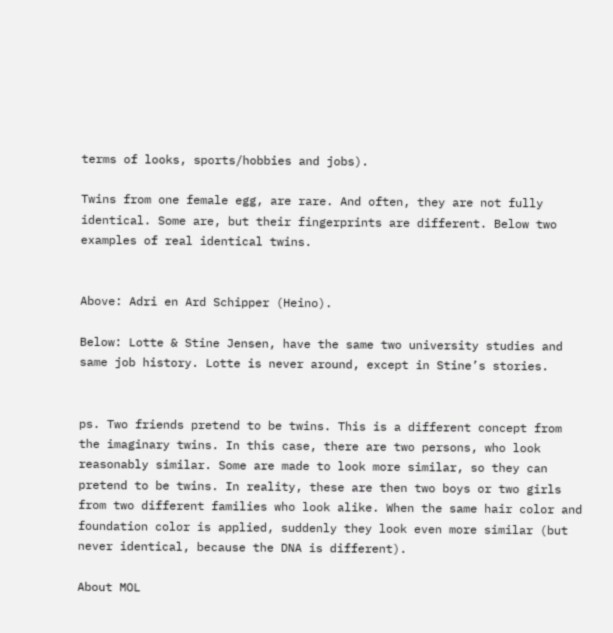terms of looks, sports/hobbies and jobs).

Twins from one female egg, are rare. And often, they are not fully identical. Some are, but their fingerprints are different. Below two examples of real identical twins.


Above: Adri en Ard Schipper (Heino).

Below: Lotte & Stine Jensen, have the same two university studies and same job history. Lotte is never around, except in Stine’s stories.


ps. Two friends pretend to be twins. This is a different concept from the imaginary twins. In this case, there are two persons, who look reasonably similar. Some are made to look more similar, so they can pretend to be twins. In reality, these are then two boys or two girls from two different families who look alike. When the same hair color and foundation color is applied, suddenly they look even more similar (but never identical, because the DNA is different).

About MOL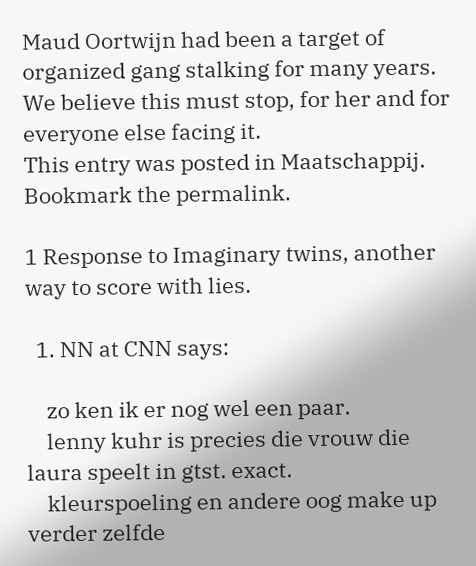Maud Oortwijn had been a target of organized gang stalking for many years. We believe this must stop, for her and for everyone else facing it.
This entry was posted in Maatschappij. Bookmark the permalink.

1 Response to Imaginary twins, another way to score with lies.

  1. NN at CNN says:

    zo ken ik er nog wel een paar.
    lenny kuhr is precies die vrouw die laura speelt in gtst. exact.
    kleurspoeling en andere oog make up verder zelfde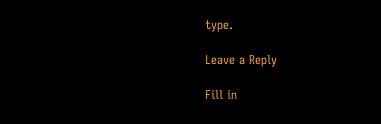type.

Leave a Reply

Fill in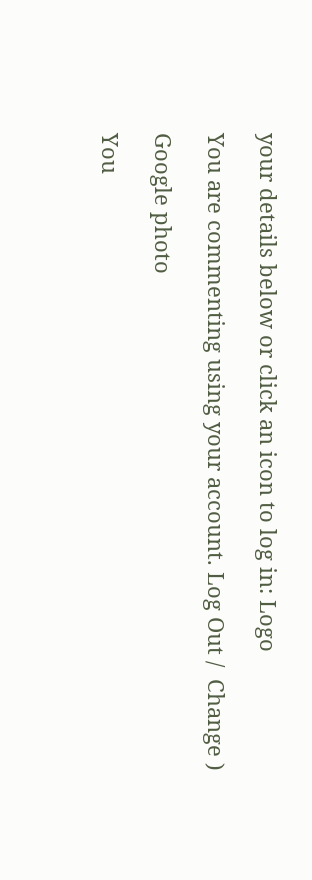your details below or click an icon to log in: Logo

You are commenting using your account. Log Out /  Change )

Google photo

You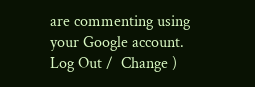are commenting using your Google account. Log Out /  Change )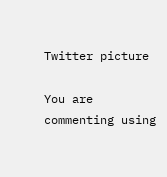Twitter picture

You are commenting using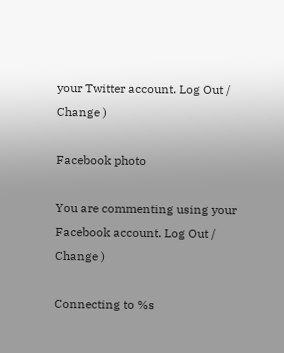your Twitter account. Log Out /  Change )

Facebook photo

You are commenting using your Facebook account. Log Out /  Change )

Connecting to %s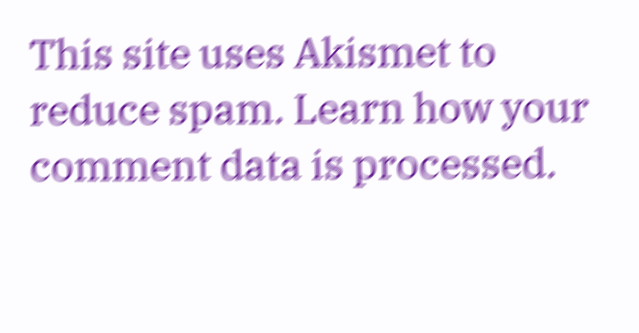This site uses Akismet to reduce spam. Learn how your comment data is processed.